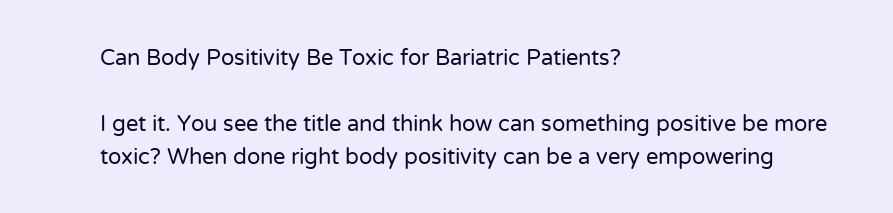Can Body Positivity Be Toxic for Bariatric Patients?

I get it. You see the title and think how can something positive be more toxic? When done right body positivity can be a very empowering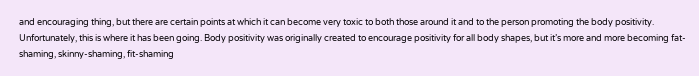and encouraging thing, but there are certain points at which it can become very toxic to both those around it and to the person promoting the body positivity. Unfortunately, this is where it has been going. Body positivity was originally created to encourage positivity for all body shapes, but it’s more and more becoming fat-shaming, skinny-shaming, fit-shaming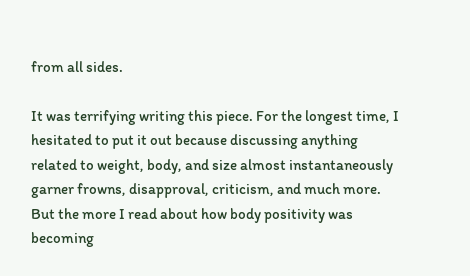from all sides.

It was terrifying writing this piece. For the longest time, I hesitated to put it out because discussing anything related to weight, body, and size almost instantaneously garner frowns, disapproval, criticism, and much more. But the more I read about how body positivity was becoming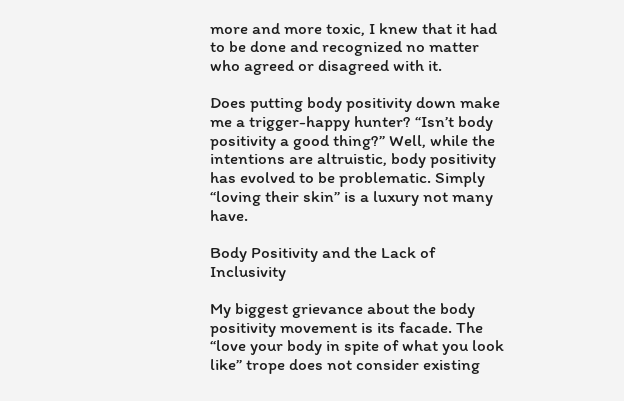more and more toxic, I knew that it had to be done and recognized no matter who agreed or disagreed with it.

Does putting body positivity down make me a trigger-happy hunter? “Isn’t body positivity a good thing?” Well, while the intentions are altruistic, body positivity has evolved to be problematic. Simply “loving their skin” is a luxury not many have.

Body Positivity and the Lack of Inclusivity

My biggest grievance about the body positivity movement is its facade. The “love your body in spite of what you look like” trope does not consider existing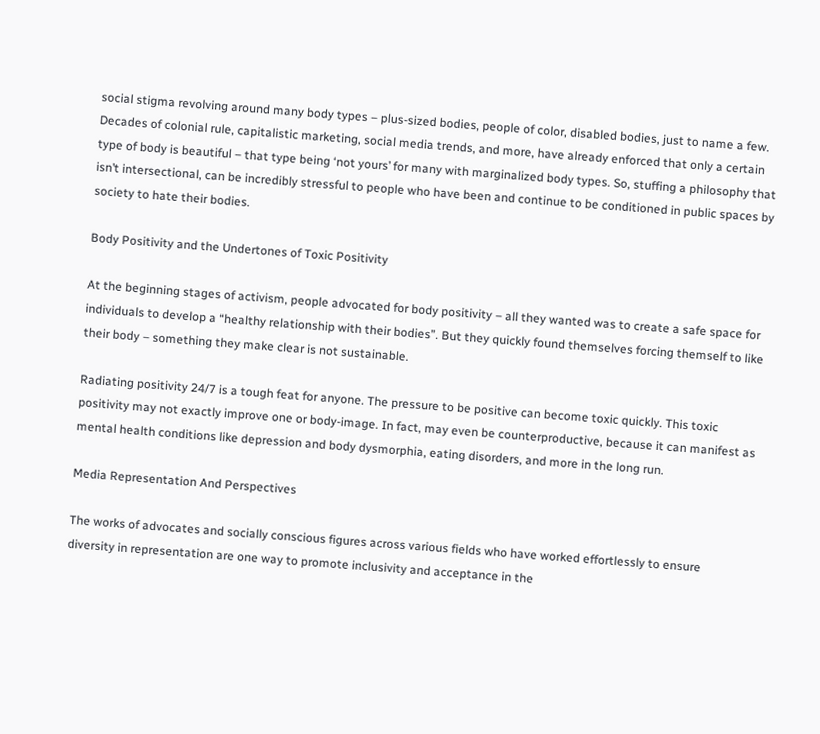social stigma revolving around many body types – plus-sized bodies, people of color, disabled bodies, just to name a few. Decades of colonial rule, capitalistic marketing, social media trends, and more, have already enforced that only a certain type of body is beautiful – that type being ‘not yours’ for many with marginalized body types. So, stuffing a philosophy that isn’t intersectional, can be incredibly stressful to people who have been and continue to be conditioned in public spaces by society to hate their bodies.

Body Positivity and the Undertones of Toxic Positivity

At the beginning stages of activism, people advocated for body positivity – all they wanted was to create a safe space for individuals to develop a “healthy relationship with their bodies”. But they quickly found themselves forcing themself to like their body – something they make clear is not sustainable.

Radiating positivity 24/7 is a tough feat for anyone. The pressure to be positive can become toxic quickly. This toxic positivity may not exactly improve one or body-image. In fact, may even be counterproductive, because it can manifest as mental health conditions like depression and body dysmorphia, eating disorders, and more in the long run.

Media Representation And Perspectives

The works of advocates and socially conscious figures across various fields who have worked effortlessly to ensure diversity in representation are one way to promote inclusivity and acceptance in the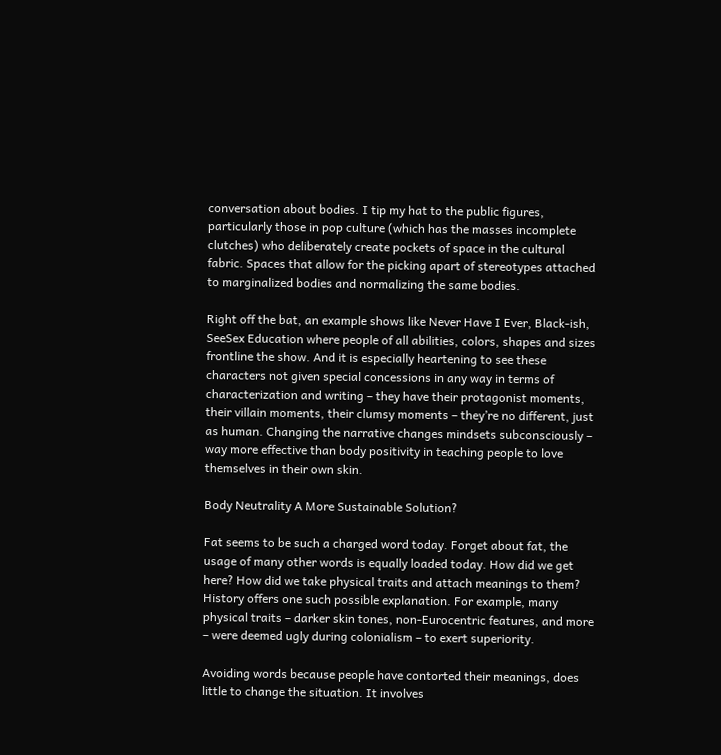conversation about bodies. I tip my hat to the public figures, particularly those in pop culture (which has the masses incomplete clutches) who deliberately create pockets of space in the cultural fabric. Spaces that allow for the picking apart of stereotypes attached to marginalized bodies and normalizing the same bodies.

Right off the bat, an example shows like Never Have I Ever, Black-ish, SeeSex Education where people of all abilities, colors, shapes and sizes frontline the show. And it is especially heartening to see these characters not given special concessions in any way in terms of characterization and writing – they have their protagonist moments, their villain moments, their clumsy moments – they’re no different, just as human. Changing the narrative changes mindsets subconsciously – way more effective than body positivity in teaching people to love themselves in their own skin.

Body Neutrality A More Sustainable Solution?

Fat seems to be such a charged word today. Forget about fat, the usage of many other words is equally loaded today. How did we get here? How did we take physical traits and attach meanings to them? History offers one such possible explanation. For example, many physical traits – darker skin tones, non-Eurocentric features, and more – were deemed ugly during colonialism – to exert superiority.

Avoiding words because people have contorted their meanings, does little to change the situation. It involves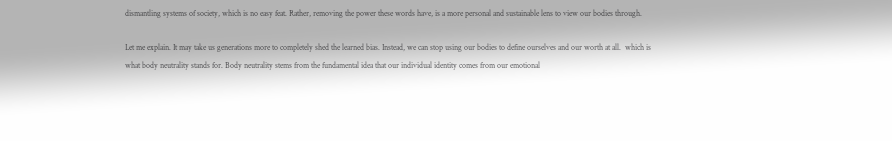dismantling systems of society, which is no easy feat. Rather, removing the power these words have, is a more personal and sustainable lens to view our bodies through.

Let me explain. It may take us generations more to completely shed the learned bias. Instead, we can stop using our bodies to define ourselves and our worth at all.  which is what body neutrality stands for. Body neutrality stems from the fundamental idea that our individual identity comes from our emotional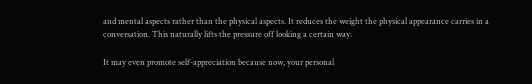and mental aspects rather than the physical aspects. It reduces the weight the physical appearance carries in a conversation. This naturally lifts the pressure off looking a certain way.

It may even promote self-appreciation because now, your personal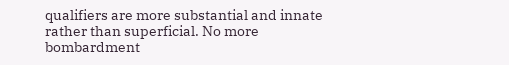qualifiers are more substantial and innate rather than superficial. No more bombardment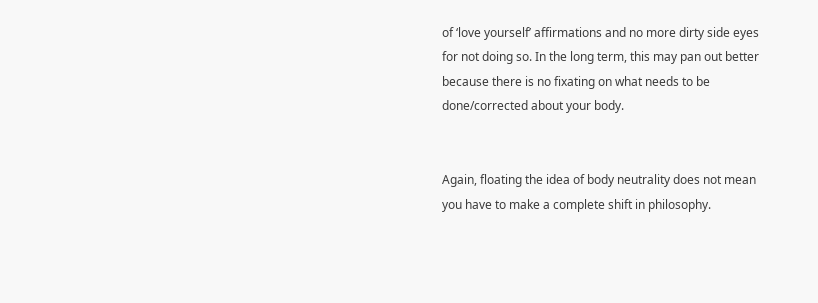of ‘love yourself’ affirmations and no more dirty side eyes for not doing so. In the long term, this may pan out better because there is no fixating on what needs to be done/corrected about your body.


Again, floating the idea of body neutrality does not mean you have to make a complete shift in philosophy.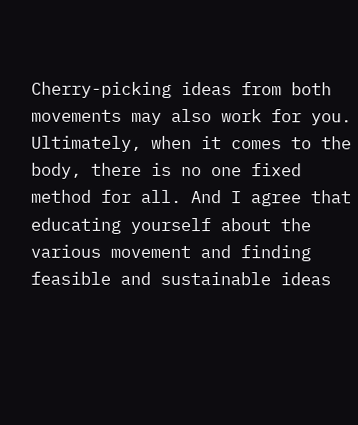Cherry-picking ideas from both movements may also work for you. Ultimately, when it comes to the body, there is no one fixed method for all. And I agree that educating yourself about the various movement and finding feasible and sustainable ideas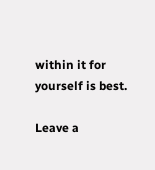within it for yourself is best.

Leave a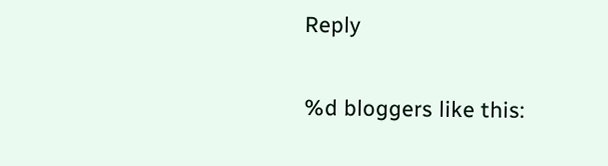Reply

%d bloggers like this: